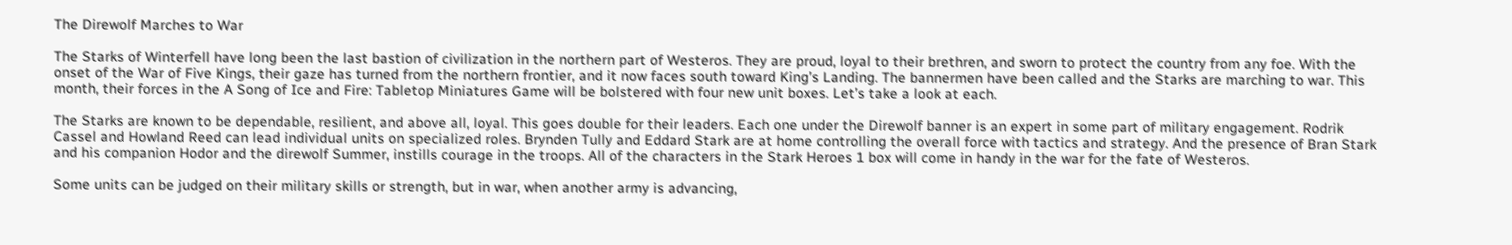The Direwolf Marches to War

The Starks of Winterfell have long been the last bastion of civilization in the northern part of Westeros. They are proud, loyal to their brethren, and sworn to protect the country from any foe. With the onset of the War of Five Kings, their gaze has turned from the northern frontier, and it now faces south toward King’s Landing. The bannermen have been called and the Starks are marching to war. This month, their forces in the A Song of Ice and Fire: Tabletop Miniatures Game will be bolstered with four new unit boxes. Let’s take a look at each.

The Starks are known to be dependable, resilient, and above all, loyal. This goes double for their leaders. Each one under the Direwolf banner is an expert in some part of military engagement. Rodrik Cassel and Howland Reed can lead individual units on specialized roles. Brynden Tully and Eddard Stark are at home controlling the overall force with tactics and strategy. And the presence of Bran Stark and his companion Hodor and the direwolf Summer, instills courage in the troops. All of the characters in the Stark Heroes 1 box will come in handy in the war for the fate of Westeros.

Some units can be judged on their military skills or strength, but in war, when another army is advancing,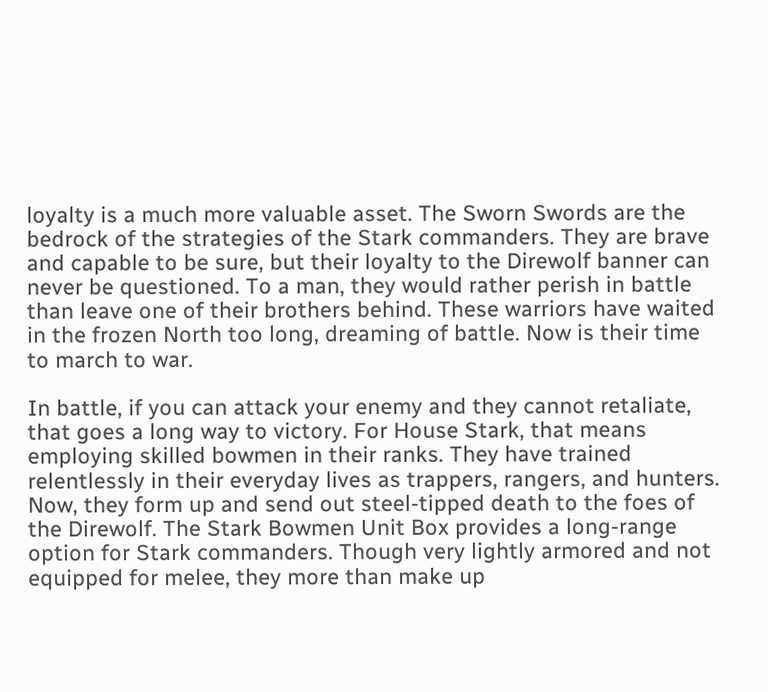loyalty is a much more valuable asset. The Sworn Swords are the bedrock of the strategies of the Stark commanders. They are brave and capable to be sure, but their loyalty to the Direwolf banner can never be questioned. To a man, they would rather perish in battle than leave one of their brothers behind. These warriors have waited in the frozen North too long, dreaming of battle. Now is their time to march to war.

In battle, if you can attack your enemy and they cannot retaliate, that goes a long way to victory. For House Stark, that means employing skilled bowmen in their ranks. They have trained relentlessly in their everyday lives as trappers, rangers, and hunters. Now, they form up and send out steel-tipped death to the foes of the Direwolf. The Stark Bowmen Unit Box provides a long-range option for Stark commanders. Though very lightly armored and not equipped for melee, they more than make up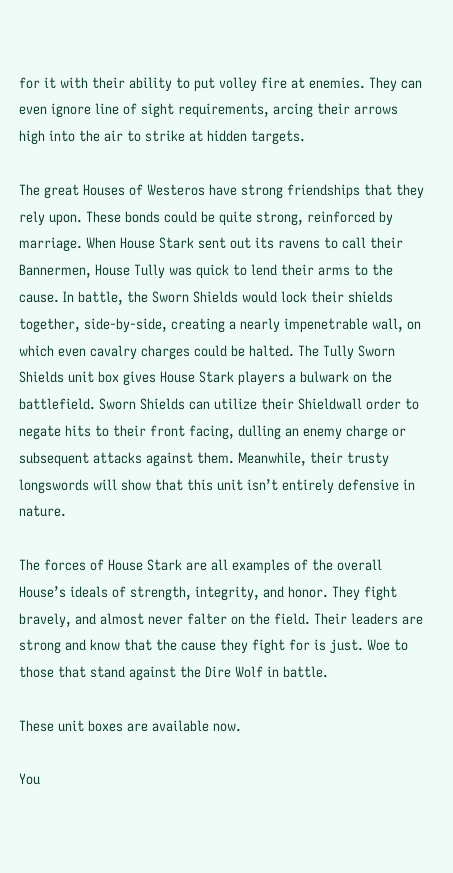for it with their ability to put volley fire at enemies. They can even ignore line of sight requirements, arcing their arrows high into the air to strike at hidden targets.

The great Houses of Westeros have strong friendships that they rely upon. These bonds could be quite strong, reinforced by marriage. When House Stark sent out its ravens to call their Bannermen, House Tully was quick to lend their arms to the cause. In battle, the Sworn Shields would lock their shields together, side-by-side, creating a nearly impenetrable wall, on which even cavalry charges could be halted. The Tully Sworn Shields unit box gives House Stark players a bulwark on the battlefield. Sworn Shields can utilize their Shieldwall order to negate hits to their front facing, dulling an enemy charge or subsequent attacks against them. Meanwhile, their trusty longswords will show that this unit isn’t entirely defensive in nature.

The forces of House Stark are all examples of the overall House’s ideals of strength, integrity, and honor. They fight bravely, and almost never falter on the field. Their leaders are strong and know that the cause they fight for is just. Woe to those that stand against the Dire Wolf in battle.

These unit boxes are available now.

You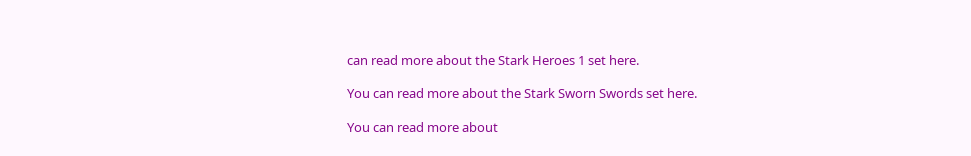can read more about the Stark Heroes 1 set here.

You can read more about the Stark Sworn Swords set here.

You can read more about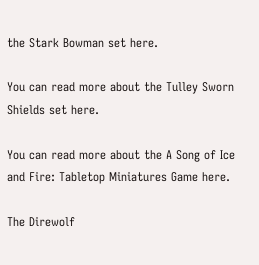the Stark Bowman set here.

You can read more about the Tulley Sworn Shields set here.

You can read more about the A Song of Ice and Fire: Tabletop Miniatures Game here.

The Direwolf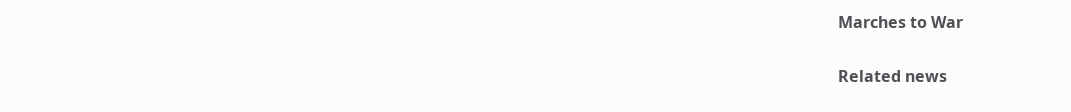Marches to War

Related news